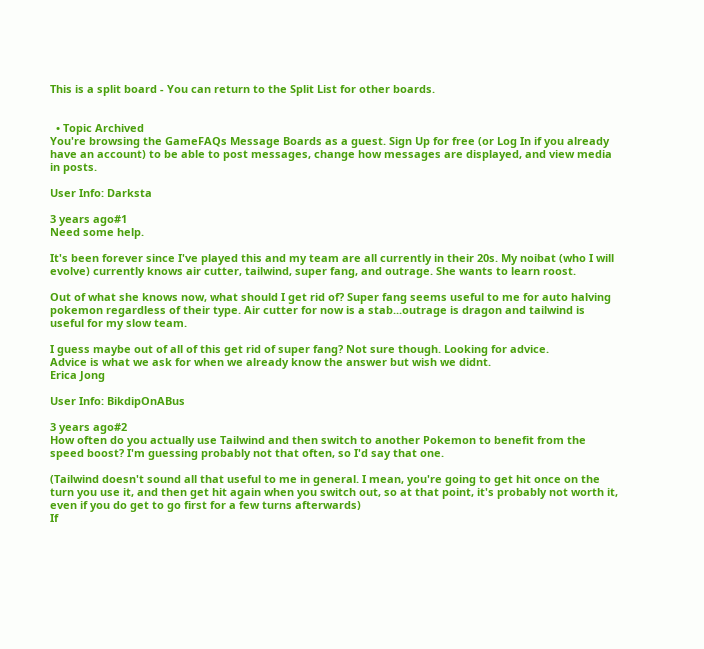This is a split board - You can return to the Split List for other boards.


  • Topic Archived
You're browsing the GameFAQs Message Boards as a guest. Sign Up for free (or Log In if you already have an account) to be able to post messages, change how messages are displayed, and view media in posts.

User Info: Darksta

3 years ago#1
Need some help.

It's been forever since I've played this and my team are all currently in their 20s. My noibat (who I will evolve) currently knows air cutter, tailwind, super fang, and outrage. She wants to learn roost.

Out of what she knows now, what should I get rid of? Super fang seems useful to me for auto halving pokemon regardless of their type. Air cutter for now is a stab...outrage is dragon and tailwind is useful for my slow team.

I guess maybe out of all of this get rid of super fang? Not sure though. Looking for advice.
Advice is what we ask for when we already know the answer but wish we didnt.
Erica Jong

User Info: BikdipOnABus

3 years ago#2
How often do you actually use Tailwind and then switch to another Pokemon to benefit from the speed boost? I'm guessing probably not that often, so I'd say that one.

(Tailwind doesn't sound all that useful to me in general. I mean, you're going to get hit once on the turn you use it, and then get hit again when you switch out, so at that point, it's probably not worth it, even if you do get to go first for a few turns afterwards)
If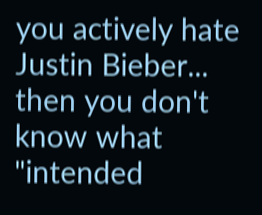you actively hate Justin Bieber... then you don't know what "intended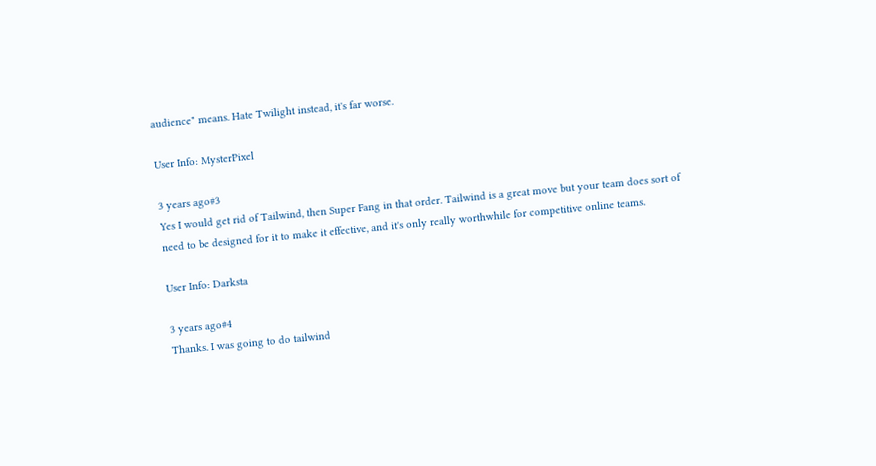audience" means. Hate Twilight instead, it's far worse.

User Info: MysterPixel

3 years ago#3
Yes I would get rid of Tailwind, then Super Fang in that order. Tailwind is a great move but your team does sort of need to be designed for it to make it effective, and it's only really worthwhile for competitive online teams.

User Info: Darksta

3 years ago#4
Thanks. I was going to do tailwind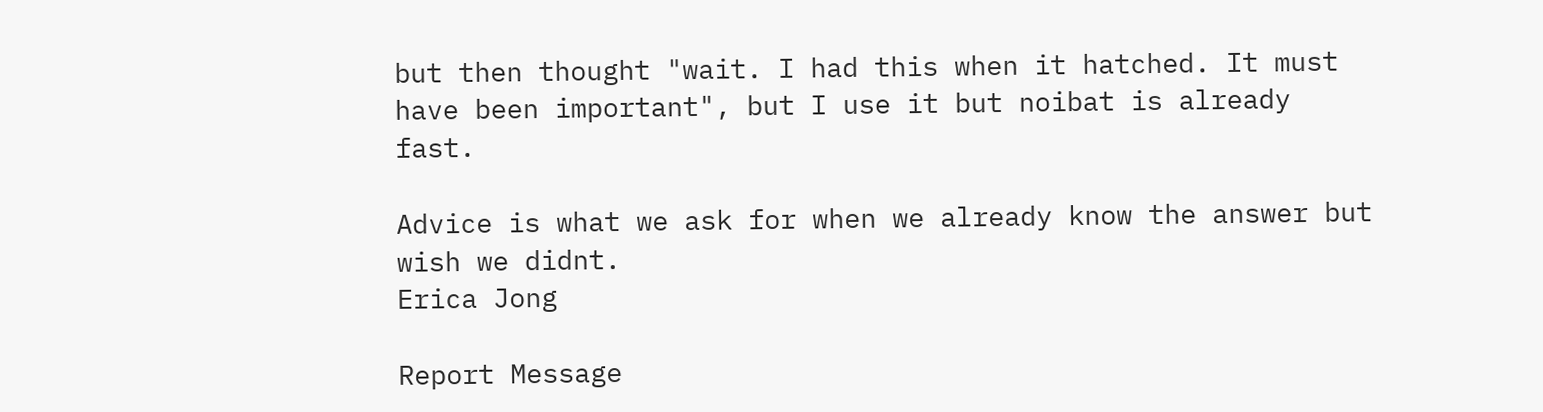but then thought "wait. I had this when it hatched. It must have been important", but I use it but noibat is already fast.

Advice is what we ask for when we already know the answer but wish we didnt.
Erica Jong

Report Message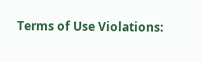Terms of Use Violations: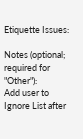Etiquette Issues:

Notes (optional; required for "Other"):
Add user to Ignore List after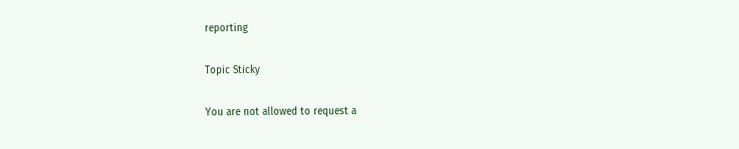reporting

Topic Sticky

You are not allowed to request a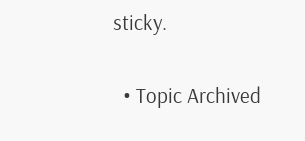sticky.

  • Topic Archived